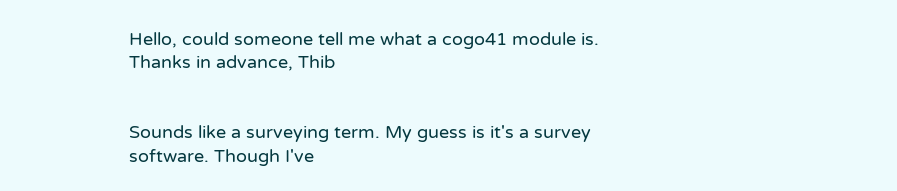Hello, could someone tell me what a cogo41 module is. Thanks in advance, Thib


Sounds like a surveying term. My guess is it's a survey software. Though I've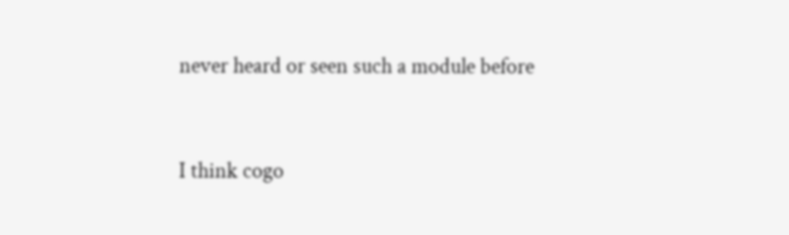never heard or seen such a module before


I think cogo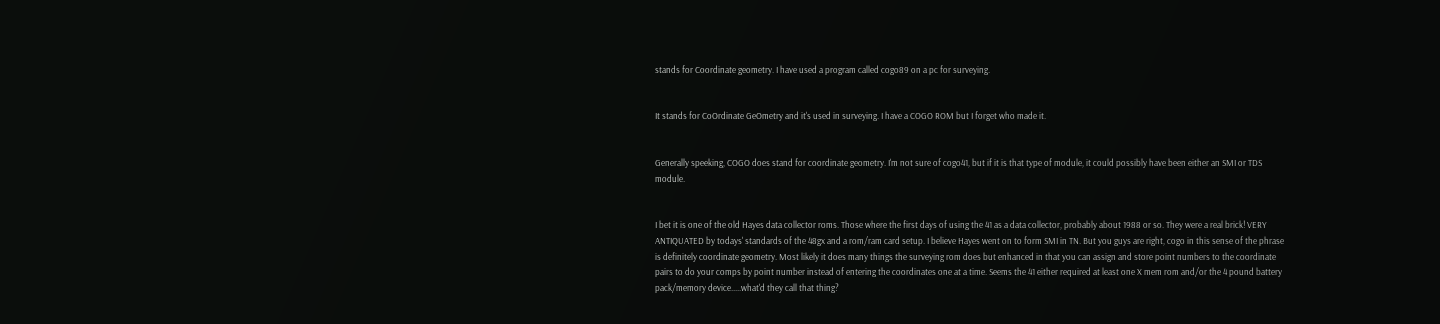stands for Coordinate geometry. I have used a program called cogo89 on a pc for surveying.


It stands for CoOrdinate GeOmetry and it's used in surveying. I have a COGO ROM but I forget who made it.


Generally speeking, COGO does stand for coordinate geometry. I'm not sure of cogo41, but if it is that type of module, it could possibly have been either an SMI or TDS module.


I bet it is one of the old Hayes data collector roms. Those where the first days of using the 41 as a data collector, probably about 1988 or so. They were a real brick! VERY ANTIQUATED by todays' standards of the 48gx and a rom/ram card setup. I believe Hayes went on to form SMI in TN. But you guys are right, cogo in this sense of the phrase is definitely coordinate geometry. Most likely it does many things the surveying rom does but enhanced in that you can assign and store point numbers to the coordinate pairs to do your comps by point number instead of entering the coordinates one at a time. Seems the 41 either required at least one X mem rom and/or the 4 pound battery pack/memory device.....what'd they call that thing?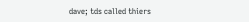dave; tds called thiers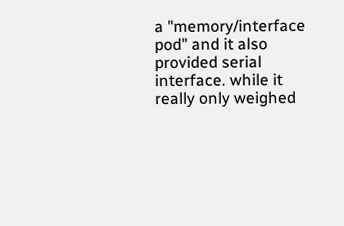a "memory/interface pod" and it also provided serial interface. while it really only weighed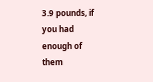3.9 pounds, if you had enough of them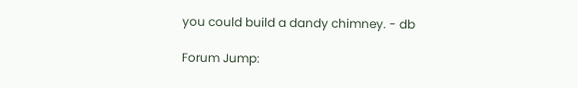you could build a dandy chimney. - db

Forum Jump: